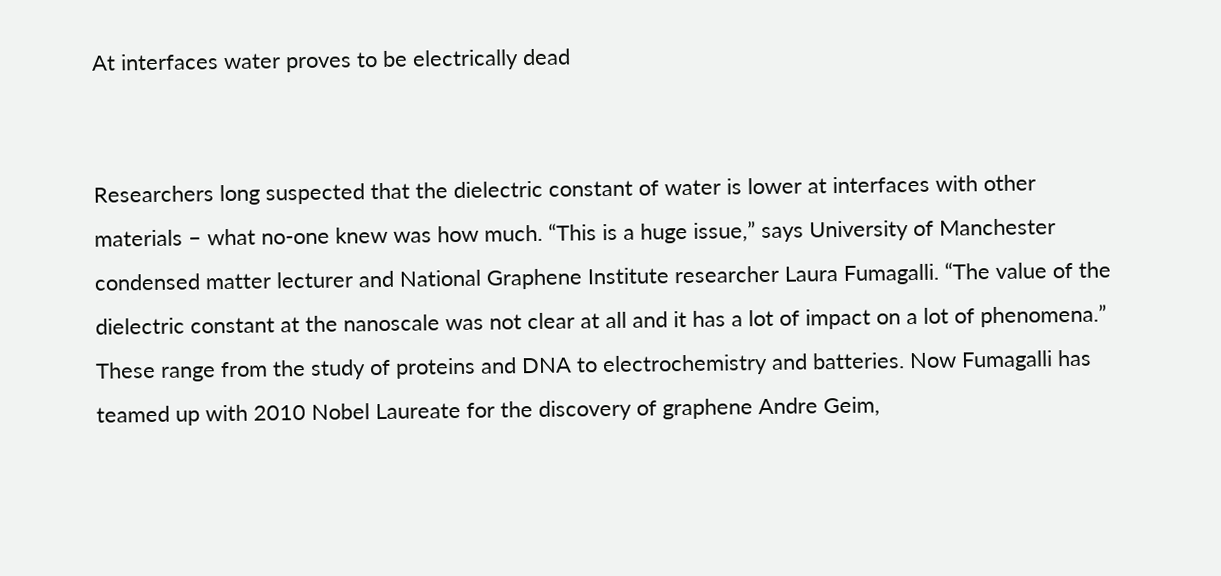At interfaces water proves to be electrically dead


Researchers long suspected that the dielectric constant of water is lower at interfaces with other materials – what no-one knew was how much. “This is a huge issue,” says University of Manchester condensed matter lecturer and National Graphene Institute researcher Laura Fumagalli. “The value of the dielectric constant at the nanoscale was not clear at all and it has a lot of impact on a lot of phenomena.” These range from the study of proteins and DNA to electrochemistry and batteries. Now Fumagalli has teamed up with 2010 Nobel Laureate for the discovery of graphene Andre Geim,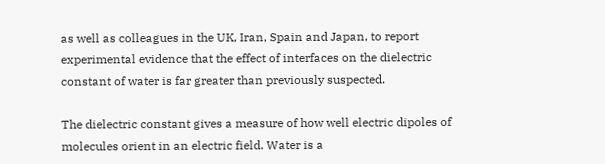as well as colleagues in the UK, Iran, Spain and Japan, to report experimental evidence that the effect of interfaces on the dielectric constant of water is far greater than previously suspected.

The dielectric constant gives a measure of how well electric dipoles of molecules orient in an electric field. Water is a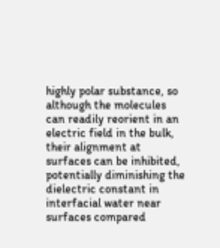highly polar substance, so although the molecules can readily reorient in an electric field in the bulk, their alignment at surfaces can be inhibited, potentially diminishing the dielectric constant in interfacial water near surfaces compared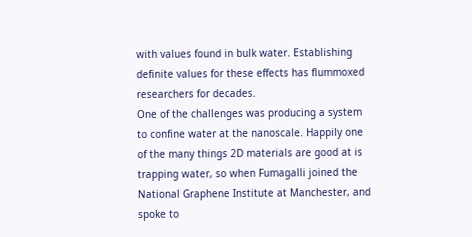with values found in bulk water. Establishing definite values for these effects has flummoxed researchers for decades.
One of the challenges was producing a system to confine water at the nanoscale. Happily one of the many things 2D materials are good at is trapping water, so when Fumagalli joined the National Graphene Institute at Manchester, and spoke to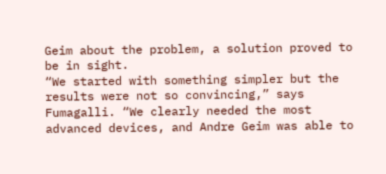Geim about the problem, a solution proved to be in sight.
“We started with something simpler but the results were not so convincing,” says Fumagalli. “We clearly needed the most advanced devices, and Andre Geim was able to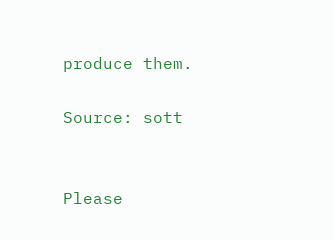produce them.

Source: sott


Please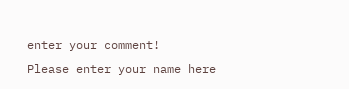enter your comment!
Please enter your name here